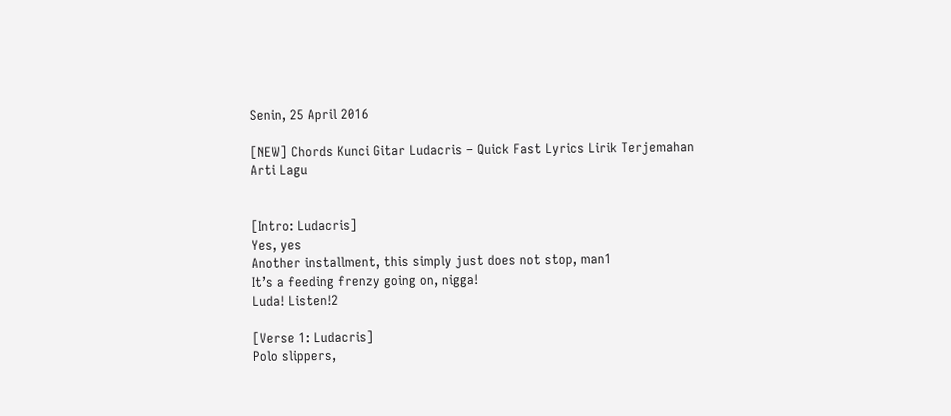Senin, 25 April 2016

[NEW] Chords Kunci Gitar Ludacris – Quick Fast Lyrics Lirik Terjemahan Arti Lagu


[Intro: Ludacris]
Yes, yes
Another installment, this simply just does not stop, man1
It’s a feeding frenzy going on, nigga!
Luda! Listen!2

[Verse 1: Ludacris]
Polo slippers,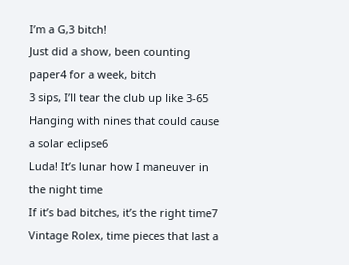I’m a G,3 bitch!
Just did a show, been counting paper4 for a week, bitch
3 sips, I’ll tear the club up like 3-65
Hanging with nines that could cause a solar eclipse6
Luda! It’s lunar how I maneuver in the night time
If it’s bad bitches, it’s the right time7
Vintage Rolex, time pieces that last a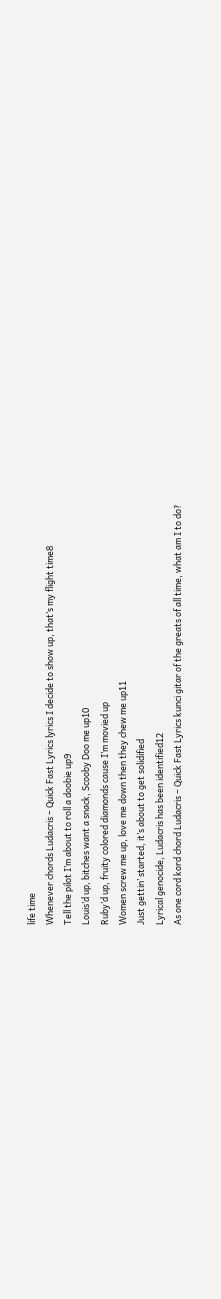life time
Whenever chords Ludacris – Quick Fast Lyrics lyrics I decide to show up, that’s my flight time8
Tell the pilot I’m about to roll a doobie up9
Louis’d up, bitches want a snack, Scooby Doo me up10
Ruby’d up, fruity colored diamonds cause I’m movied up
Women screw me up, love me down then they chew me up11
Just gettin’ started, it’s about to get solidified
Lyrical genocide, Ludacris has been identified12
As one cord kord chord Ludacris – Quick Fast Lyrics kunci gitar of the greats of all time, what am I to do?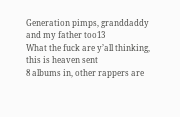Generation pimps, granddaddy and my father too13
What the fuck are y’all thinking, this is heaven sent
8 albums in, other rappers are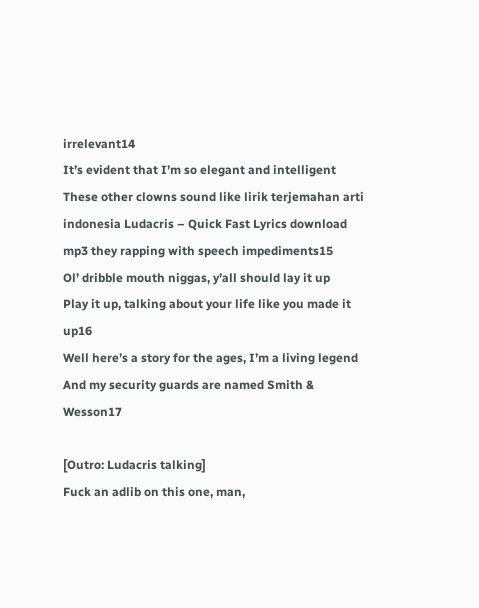irrelevant14
It’s evident that I’m so elegant and intelligent
These other clowns sound like lirik terjemahan arti indonesia Ludacris – Quick Fast Lyrics download mp3 they rapping with speech impediments15
Ol’ dribble mouth niggas, y’all should lay it up
Play it up, talking about your life like you made it up16
Well here’s a story for the ages, I’m a living legend
And my security guards are named Smith & Wesson17

[Outro: Ludacris talking]
Fuck an adlib on this one, man,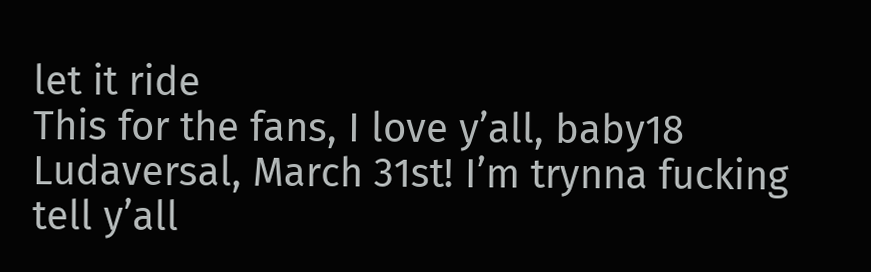let it ride
This for the fans, I love y’all, baby18
Ludaversal, March 31st! I’m trynna fucking tell y’all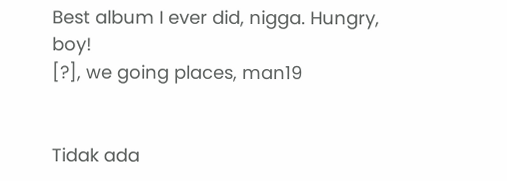Best album I ever did, nigga. Hungry, boy!
[?], we going places, man19


Tidak ada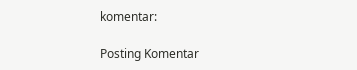komentar:

Posting Komentar